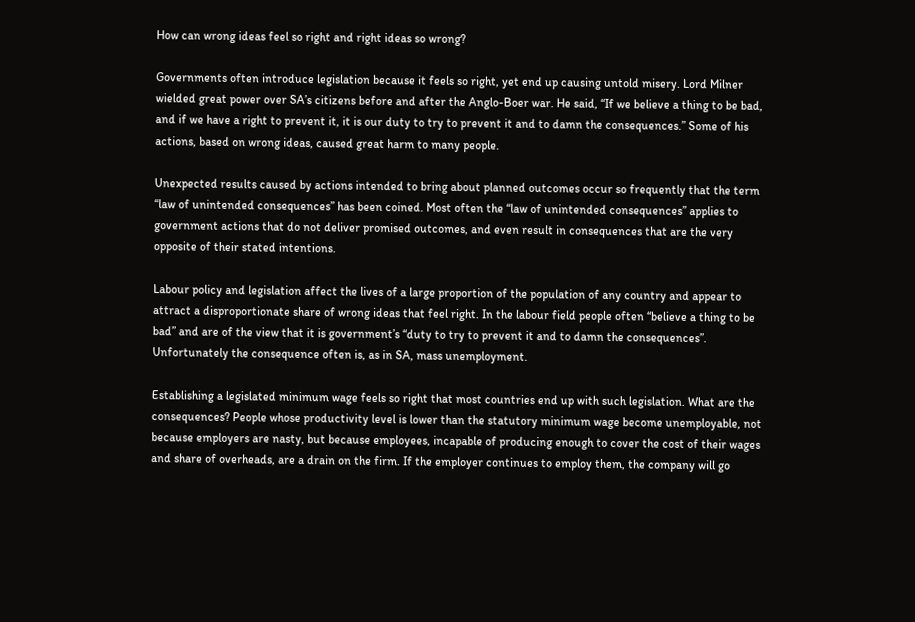How can wrong ideas feel so right and right ideas so wrong?

Governments often introduce legislation because it feels so right, yet end up causing untold misery. Lord Milner wielded great power over SA’s citizens before and after the Anglo-Boer war. He said, “If we believe a thing to be bad, and if we have a right to prevent it, it is our duty to try to prevent it and to damn the consequences.” Some of his actions, based on wrong ideas, caused great harm to many people.

Unexpected results caused by actions intended to bring about planned outcomes occur so frequently that the term “law of unintended consequences” has been coined. Most often the “law of unintended consequences” applies to government actions that do not deliver promised outcomes, and even result in consequences that are the very opposite of their stated intentions.

Labour policy and legislation affect the lives of a large proportion of the population of any country and appear to attract a disproportionate share of wrong ideas that feel right. In the labour field people often “believe a thing to be bad” and are of the view that it is government’s “duty to try to prevent it and to damn the consequences”. Unfortunately the consequence often is, as in SA, mass unemployment.

Establishing a legislated minimum wage feels so right that most countries end up with such legislation. What are the consequences? People whose productivity level is lower than the statutory minimum wage become unemployable, not because employers are nasty, but because employees, incapable of producing enough to cover the cost of their wages and share of overheads, are a drain on the firm. If the employer continues to employ them, the company will go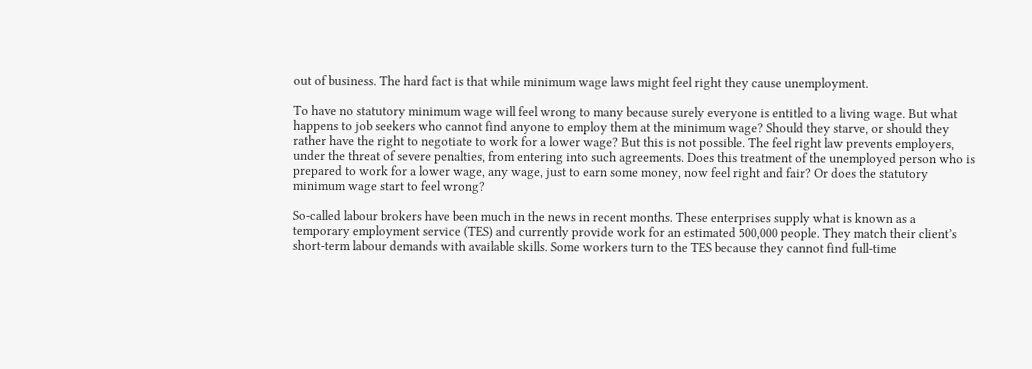out of business. The hard fact is that while minimum wage laws might feel right they cause unemployment.

To have no statutory minimum wage will feel wrong to many because surely everyone is entitled to a living wage. But what happens to job seekers who cannot find anyone to employ them at the minimum wage? Should they starve, or should they rather have the right to negotiate to work for a lower wage? But this is not possible. The feel right law prevents employers, under the threat of severe penalties, from entering into such agreements. Does this treatment of the unemployed person who is prepared to work for a lower wage, any wage, just to earn some money, now feel right and fair? Or does the statutory minimum wage start to feel wrong?

So-called labour brokers have been much in the news in recent months. These enterprises supply what is known as a temporary employment service (TES) and currently provide work for an estimated 500,000 people. They match their client’s short-term labour demands with available skills. Some workers turn to the TES because they cannot find full-time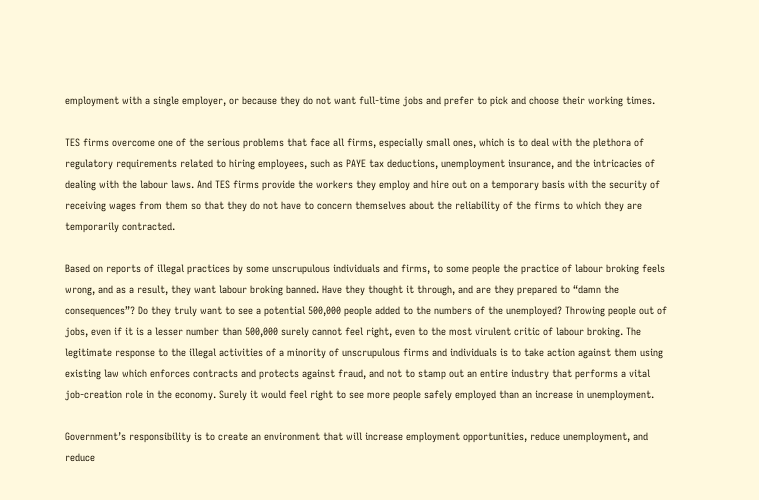employment with a single employer, or because they do not want full-time jobs and prefer to pick and choose their working times.

TES firms overcome one of the serious problems that face all firms, especially small ones, which is to deal with the plethora of regulatory requirements related to hiring employees, such as PAYE tax deductions, unemployment insurance, and the intricacies of dealing with the labour laws. And TES firms provide the workers they employ and hire out on a temporary basis with the security of receiving wages from them so that they do not have to concern themselves about the reliability of the firms to which they are temporarily contracted.

Based on reports of illegal practices by some unscrupulous individuals and firms, to some people the practice of labour broking feels wrong, and as a result, they want labour broking banned. Have they thought it through, and are they prepared to “damn the consequences”? Do they truly want to see a potential 500,000 people added to the numbers of the unemployed? Throwing people out of jobs, even if it is a lesser number than 500,000 surely cannot feel right, even to the most virulent critic of labour broking. The legitimate response to the illegal activities of a minority of unscrupulous firms and individuals is to take action against them using existing law which enforces contracts and protects against fraud, and not to stamp out an entire industry that performs a vital job-creation role in the economy. Surely it would feel right to see more people safely employed than an increase in unemployment.

Government’s responsibility is to create an environment that will increase employment opportunities, reduce unemployment, and reduce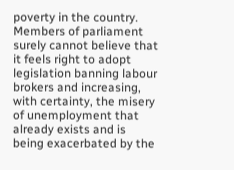poverty in the country. Members of parliament surely cannot believe that it feels right to adopt legislation banning labour brokers and increasing, with certainty, the misery of unemployment that already exists and is being exacerbated by the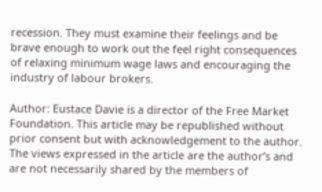recession. They must examine their feelings and be brave enough to work out the feel right consequences of relaxing minimum wage laws and encouraging the industry of labour brokers.

Author: Eustace Davie is a director of the Free Market Foundation. This article may be republished without prior consent but with acknowledgement to the author. The views expressed in the article are the author’s and are not necessarily shared by the members of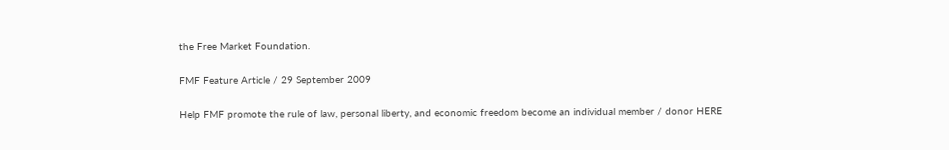the Free Market Foundation.

FMF Feature Article / 29 September 2009

Help FMF promote the rule of law, personal liberty, and economic freedom become an individual member / donor HERE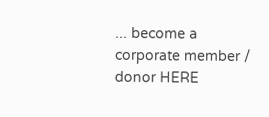... become a corporate member / donor HERE